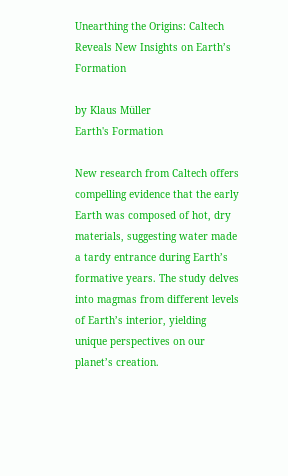Unearthing the Origins: Caltech Reveals New Insights on Earth’s Formation

by Klaus Müller
Earth's Formation

New research from Caltech offers compelling evidence that the early Earth was composed of hot, dry materials, suggesting water made a tardy entrance during Earth’s formative years. The study delves into magmas from different levels of Earth’s interior, yielding unique perspectives on our planet’s creation.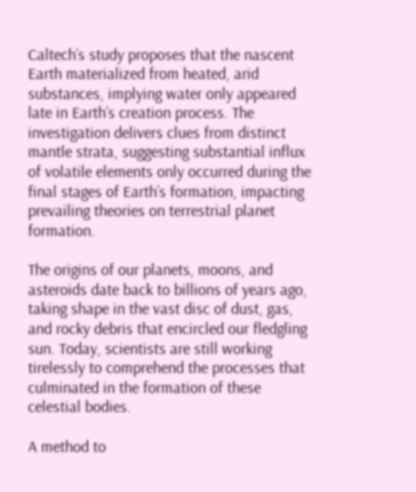Caltech’s study proposes that the nascent Earth materialized from heated, arid substances, implying water only appeared late in Earth’s creation process. The investigation delivers clues from distinct mantle strata, suggesting substantial influx of volatile elements only occurred during the final stages of Earth’s formation, impacting prevailing theories on terrestrial planet formation.

The origins of our planets, moons, and asteroids date back to billions of years ago, taking shape in the vast disc of dust, gas, and rocky debris that encircled our fledgling sun. Today, scientists are still working tirelessly to comprehend the processes that culminated in the formation of these celestial bodies.

A method to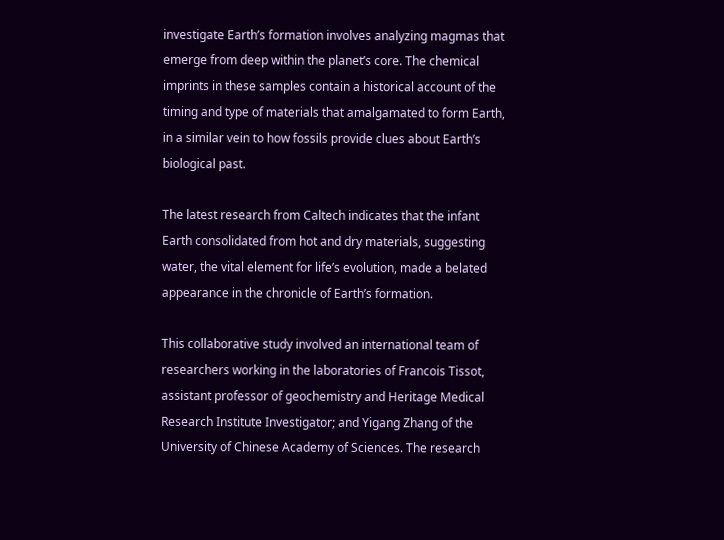investigate Earth’s formation involves analyzing magmas that emerge from deep within the planet’s core. The chemical imprints in these samples contain a historical account of the timing and type of materials that amalgamated to form Earth, in a similar vein to how fossils provide clues about Earth’s biological past.

The latest research from Caltech indicates that the infant Earth consolidated from hot and dry materials, suggesting water, the vital element for life’s evolution, made a belated appearance in the chronicle of Earth’s formation.

This collaborative study involved an international team of researchers working in the laboratories of Francois Tissot, assistant professor of geochemistry and Heritage Medical Research Institute Investigator; and Yigang Zhang of the University of Chinese Academy of Sciences. The research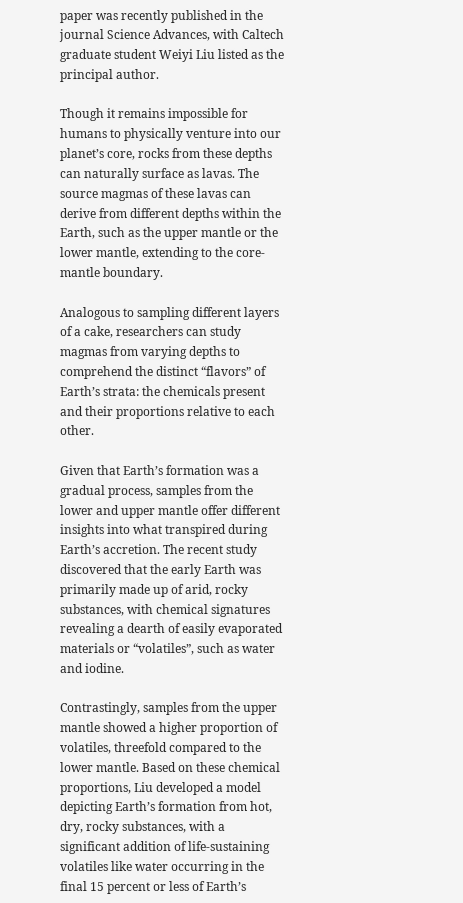paper was recently published in the journal Science Advances, with Caltech graduate student Weiyi Liu listed as the principal author.

Though it remains impossible for humans to physically venture into our planet’s core, rocks from these depths can naturally surface as lavas. The source magmas of these lavas can derive from different depths within the Earth, such as the upper mantle or the lower mantle, extending to the core-mantle boundary.

Analogous to sampling different layers of a cake, researchers can study magmas from varying depths to comprehend the distinct “flavors” of Earth’s strata: the chemicals present and their proportions relative to each other.

Given that Earth’s formation was a gradual process, samples from the lower and upper mantle offer different insights into what transpired during Earth’s accretion. The recent study discovered that the early Earth was primarily made up of arid, rocky substances, with chemical signatures revealing a dearth of easily evaporated materials or “volatiles”, such as water and iodine.

Contrastingly, samples from the upper mantle showed a higher proportion of volatiles, threefold compared to the lower mantle. Based on these chemical proportions, Liu developed a model depicting Earth’s formation from hot, dry, rocky substances, with a significant addition of life-sustaining volatiles like water occurring in the final 15 percent or less of Earth’s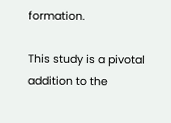formation.

This study is a pivotal addition to the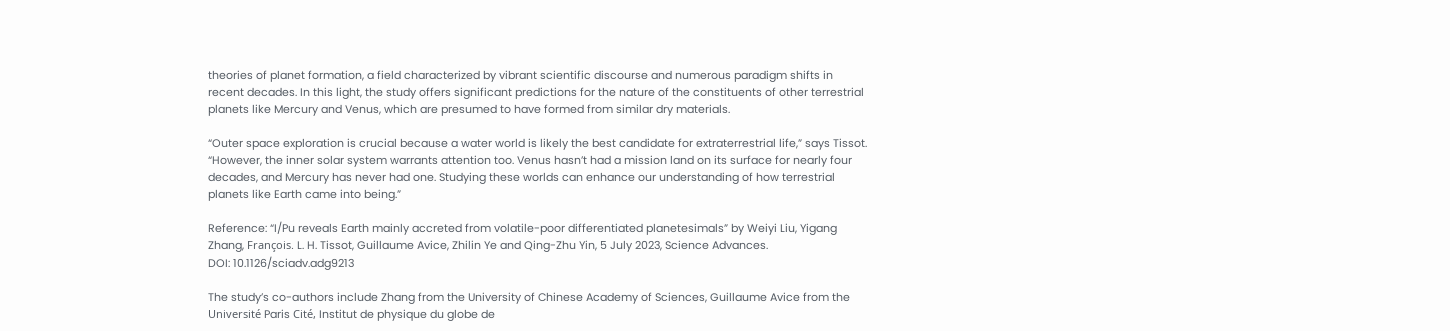theories of planet formation, a field characterized by vibrant scientific discourse and numerous paradigm shifts in recent decades. In this light, the study offers significant predictions for the nature of the constituents of other terrestrial planets like Mercury and Venus, which are presumed to have formed from similar dry materials.

“Outer space exploration is crucial because a water world is likely the best candidate for extraterrestrial life,” says Tissot. “However, the inner solar system warrants attention too. Venus hasn’t had a mission land on its surface for nearly four decades, and Mercury has never had one. Studying these worlds can enhance our understanding of how terrestrial planets like Earth came into being.”

Reference: “I/Pu reveals Earth mainly accreted from volatile-poor differentiated planetesimals” by Weiyi Liu, Yigang Zhang, François. L. H. Tissot, Guillaume Avice, Zhilin Ye and Qing-Zhu Yin, 5 July 2023, Science Advances.
DOI: 10.1126/sciadv.adg9213

The study’s co-authors include Zhang from the University of Chinese Academy of Sciences, Guillaume Avice from the Université Paris Cité, Institut de physique du globe de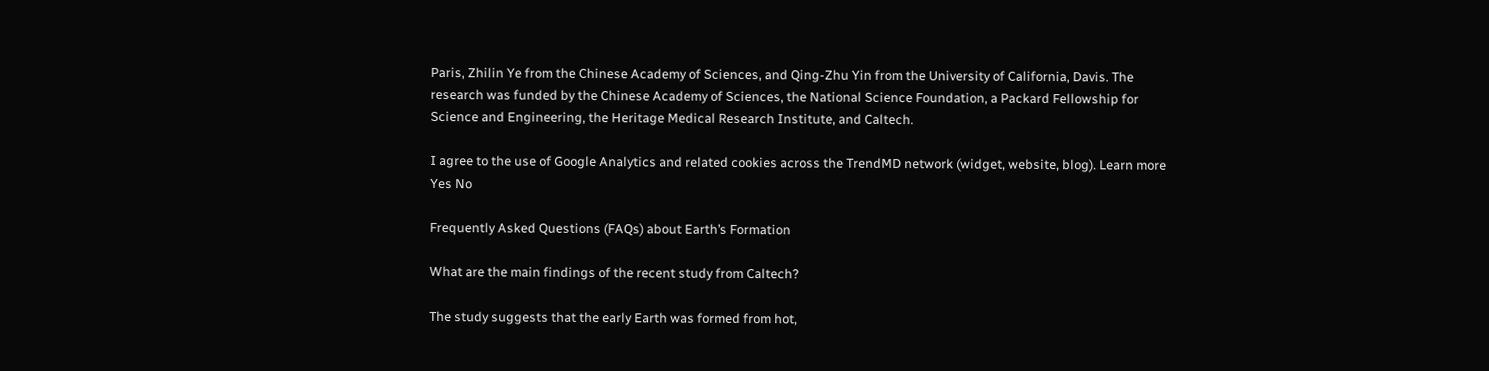Paris, Zhilin Ye from the Chinese Academy of Sciences, and Qing-Zhu Yin from the University of California, Davis. The research was funded by the Chinese Academy of Sciences, the National Science Foundation, a Packard Fellowship for Science and Engineering, the Heritage Medical Research Institute, and Caltech.

I agree to the use of Google Analytics and related cookies across the TrendMD network (widget, website, blog). Learn more
Yes No

Frequently Asked Questions (FAQs) about Earth’s Formation

What are the main findings of the recent study from Caltech?

The study suggests that the early Earth was formed from hot,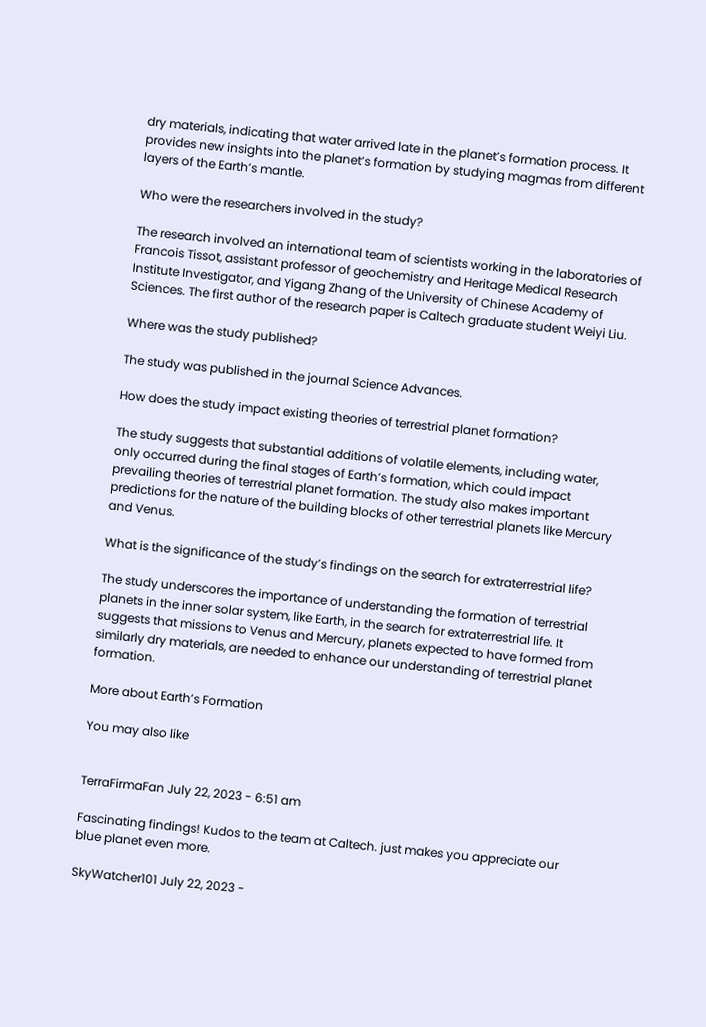dry materials, indicating that water arrived late in the planet’s formation process. It provides new insights into the planet’s formation by studying magmas from different layers of the Earth’s mantle.

Who were the researchers involved in the study?

The research involved an international team of scientists working in the laboratories of Francois Tissot, assistant professor of geochemistry and Heritage Medical Research Institute Investigator, and Yigang Zhang of the University of Chinese Academy of Sciences. The first author of the research paper is Caltech graduate student Weiyi Liu.

Where was the study published?

The study was published in the journal Science Advances.

How does the study impact existing theories of terrestrial planet formation?

The study suggests that substantial additions of volatile elements, including water, only occurred during the final stages of Earth’s formation, which could impact prevailing theories of terrestrial planet formation. The study also makes important predictions for the nature of the building blocks of other terrestrial planets like Mercury and Venus.

What is the significance of the study’s findings on the search for extraterrestrial life?

The study underscores the importance of understanding the formation of terrestrial planets in the inner solar system, like Earth, in the search for extraterrestrial life. It suggests that missions to Venus and Mercury, planets expected to have formed from similarly dry materials, are needed to enhance our understanding of terrestrial planet formation.

More about Earth’s Formation

You may also like


TerraFirmaFan July 22, 2023 - 6:51 am

Fascinating findings! Kudos to the team at Caltech. just makes you appreciate our blue planet even more.

SkyWatcher101 July 22, 2023 -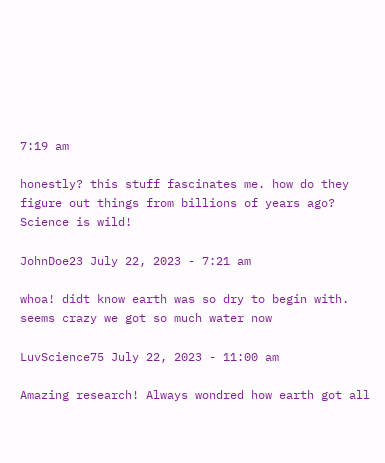7:19 am

honestly? this stuff fascinates me. how do they figure out things from billions of years ago? Science is wild!

JohnDoe23 July 22, 2023 - 7:21 am

whoa! didt know earth was so dry to begin with. seems crazy we got so much water now

LuvScience75 July 22, 2023 - 11:00 am

Amazing research! Always wondred how earth got all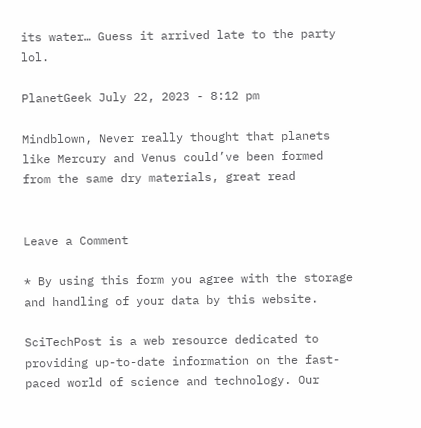its water… Guess it arrived late to the party lol.

PlanetGeek July 22, 2023 - 8:12 pm

Mindblown, Never really thought that planets like Mercury and Venus could’ve been formed from the same dry materials, great read


Leave a Comment

* By using this form you agree with the storage and handling of your data by this website.

SciTechPost is a web resource dedicated to providing up-to-date information on the fast-paced world of science and technology. Our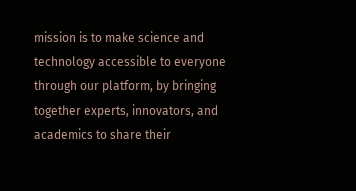mission is to make science and technology accessible to everyone through our platform, by bringing together experts, innovators, and academics to share their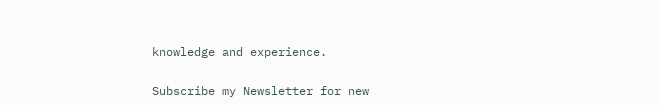knowledge and experience.


Subscribe my Newsletter for new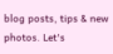blog posts, tips & new photos. Let's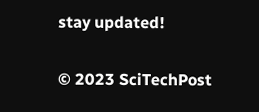stay updated!

© 2023 SciTechPost